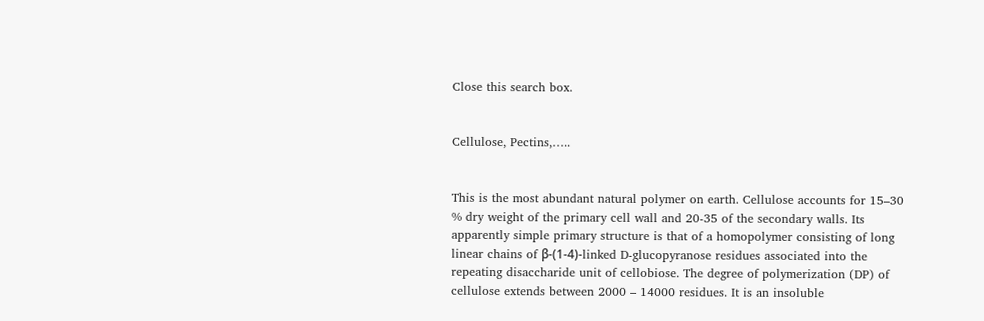Close this search box.


Cellulose, Pectins,…..


This is the most abundant natural polymer on earth. Cellulose accounts for 15–30 % dry weight of the primary cell wall and 20-35 of the secondary walls. Its apparently simple primary structure is that of a homopolymer consisting of long linear chains of β-(1-4)-linked D-glucopyranose residues associated into the repeating disaccharide unit of cellobiose. The degree of polymerization (DP) of cellulose extends between 2000 – 14000 residues. It is an insoluble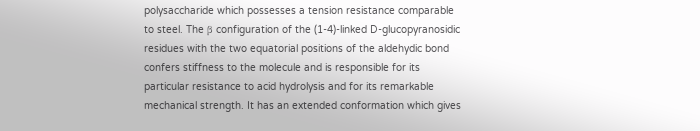polysaccharide which possesses a tension resistance comparable to steel. The β configuration of the (1-4)-linked D-glucopyranosidic residues with the two equatorial positions of the aldehydic bond confers stiffness to the molecule and is responsible for its particular resistance to acid hydrolysis and for its remarkable mechanical strength. It has an extended conformation which gives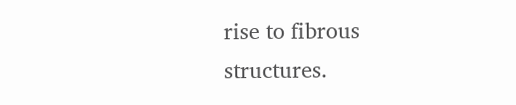rise to fibrous structures.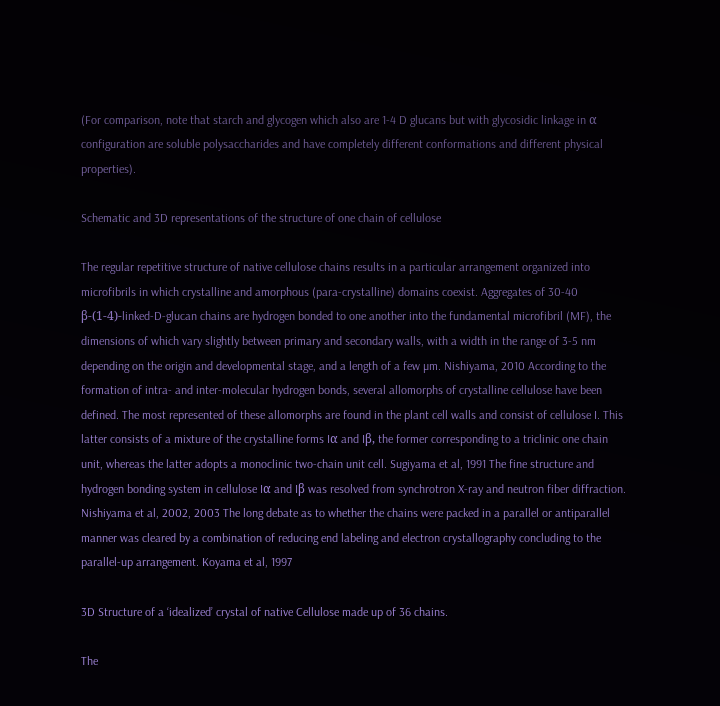(For comparison, note that starch and glycogen which also are 1-4 D glucans but with glycosidic linkage in α configuration are soluble polysaccharides and have completely different conformations and different physical properties).

Schematic and 3D representations of the structure of one chain of cellulose

The regular repetitive structure of native cellulose chains results in a particular arrangement organized into microfibrils in which crystalline and amorphous (para-crystalline) domains coexist. Aggregates of 30-40 β-(1-4)-linked-D-glucan chains are hydrogen bonded to one another into the fundamental microfibril (MF), the dimensions of which vary slightly between primary and secondary walls, with a width in the range of 3-5 nm depending on the origin and developmental stage, and a length of a few µm. Nishiyama, 2010 According to the formation of intra- and inter-molecular hydrogen bonds, several allomorphs of crystalline cellulose have been defined. The most represented of these allomorphs are found in the plant cell walls and consist of cellulose I. This latter consists of a mixture of the crystalline forms Iα and Iβ, the former corresponding to a triclinic one chain unit, whereas the latter adopts a monoclinic two-chain unit cell. Sugiyama et al, 1991 The fine structure and hydrogen bonding system in cellulose Iα and Iβ was resolved from synchrotron X-ray and neutron fiber diffraction. Nishiyama et al, 2002, 2003 The long debate as to whether the chains were packed in a parallel or antiparallel manner was cleared by a combination of reducing end labeling and electron crystallography concluding to the parallel-up arrangement. Koyama et al, 1997

3D Structure of a ‘idealized’ crystal of native Cellulose made up of 36 chains.

The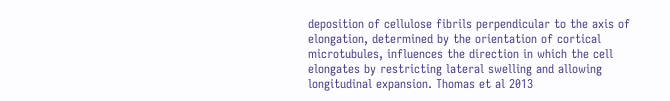deposition of cellulose fibrils perpendicular to the axis of elongation, determined by the orientation of cortical microtubules, influences the direction in which the cell elongates by restricting lateral swelling and allowing longitudinal expansion. Thomas et al 2013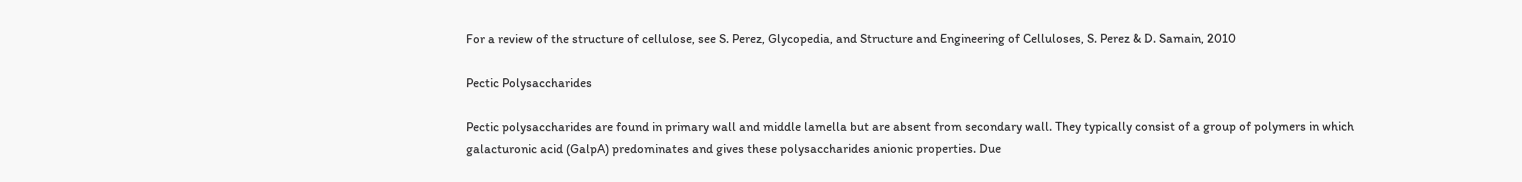For a review of the structure of cellulose, see S. Perez, Glycopedia, and Structure and Engineering of Celluloses, S. Perez & D. Samain, 2010

Pectic Polysaccharides

Pectic polysaccharides are found in primary wall and middle lamella but are absent from secondary wall. They typically consist of a group of polymers in which galacturonic acid (GalpA) predominates and gives these polysaccharides anionic properties. Due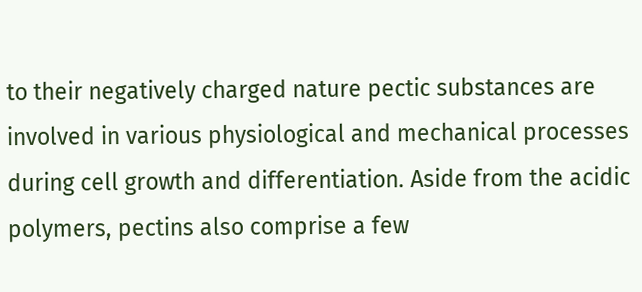to their negatively charged nature pectic substances are involved in various physiological and mechanical processes during cell growth and differentiation. Aside from the acidic polymers, pectins also comprise a few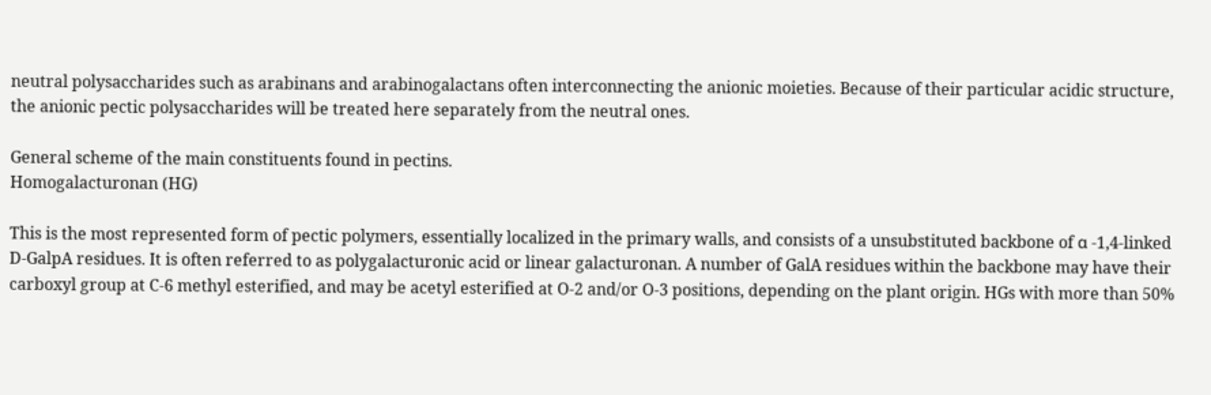neutral polysaccharides such as arabinans and arabinogalactans often interconnecting the anionic moieties. Because of their particular acidic structure, the anionic pectic polysaccharides will be treated here separately from the neutral ones.

General scheme of the main constituents found in pectins.
Homogalacturonan (HG)

This is the most represented form of pectic polymers, essentially localized in the primary walls, and consists of a unsubstituted backbone of α -1,4-linked D-GalpA residues. It is often referred to as polygalacturonic acid or linear galacturonan. A number of GalA residues within the backbone may have their carboxyl group at C-6 methyl esterified, and may be acetyl esterified at O-2 and/or O-3 positions, depending on the plant origin. HGs with more than 50%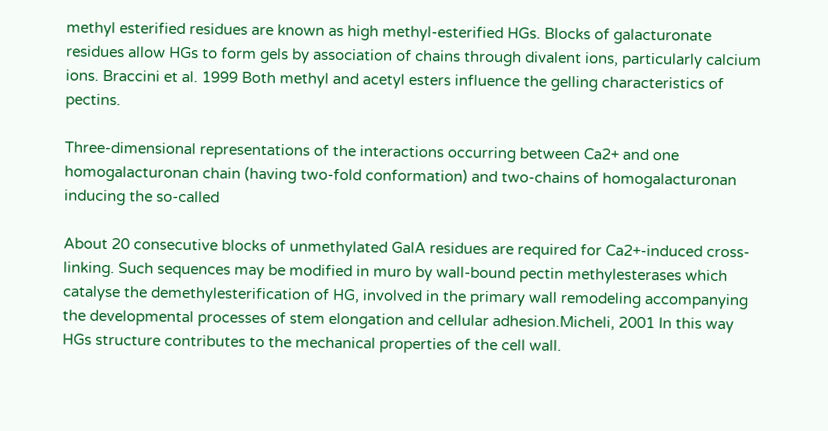methyl esterified residues are known as high methyl-esterified HGs. Blocks of galacturonate residues allow HGs to form gels by association of chains through divalent ions, particularly calcium ions. Braccini et al. 1999 Both methyl and acetyl esters influence the gelling characteristics of pectins.

Three-dimensional representations of the interactions occurring between Ca2+ and one homogalacturonan chain (having two-fold conformation) and two-chains of homogalacturonan inducing the so-called

About 20 consecutive blocks of unmethylated GalA residues are required for Ca2+-induced cross-linking. Such sequences may be modified in muro by wall-bound pectin methylesterases which catalyse the demethylesterification of HG, involved in the primary wall remodeling accompanying the developmental processes of stem elongation and cellular adhesion.Micheli, 2001 In this way HGs structure contributes to the mechanical properties of the cell wall.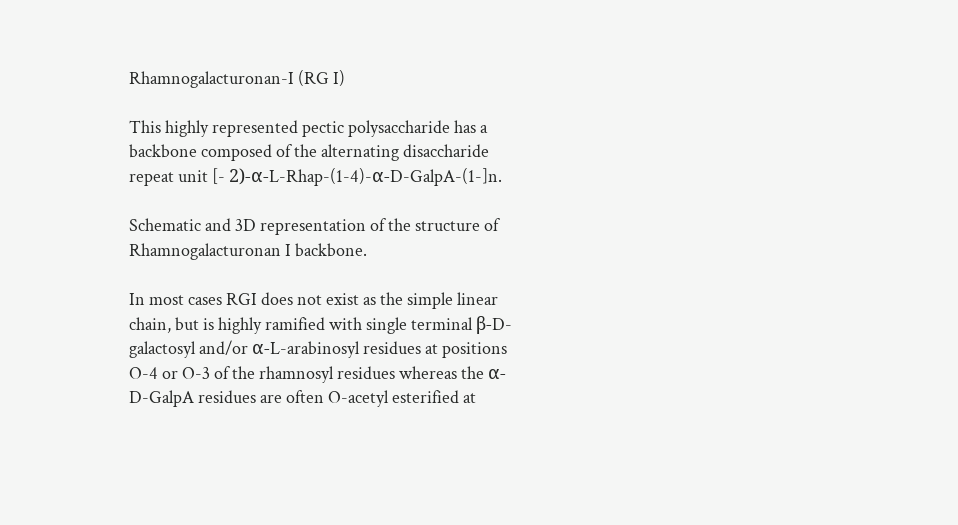Rhamnogalacturonan-I (RG I)

This highly represented pectic polysaccharide has a backbone composed of the alternating disaccharide repeat unit [- 2)-α-L-Rhap-(1-4)-α-D-GalpA-(1-]n.

Schematic and 3D representation of the structure of Rhamnogalacturonan I backbone.

In most cases RGI does not exist as the simple linear chain, but is highly ramified with single terminal β-D-galactosyl and/or α-L-arabinosyl residues at positions O-4 or O-3 of the rhamnosyl residues whereas the α-D-GalpA residues are often O-acetyl esterified at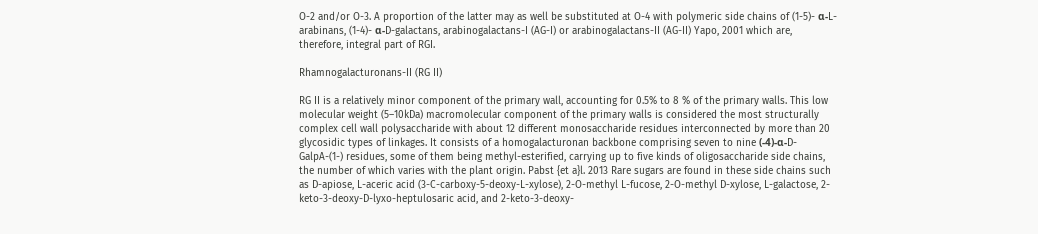O-2 and/or O-3. A proportion of the latter may as well be substituted at O-4 with polymeric side chains of (1-5)- α-L-arabinans, (1-4)- α-D-galactans, arabinogalactans-I (AG-I) or arabinogalactans-II (AG-II) Yapo, 2001 which are, therefore, integral part of RGI.

Rhamnogalacturonans-II (RG II)

RG II is a relatively minor component of the primary wall, accounting for 0.5% to 8 % of the primary walls. This low molecular weight (5–10kDa) macromolecular component of the primary walls is considered the most structurally complex cell wall polysaccharide with about 12 different monosaccharide residues interconnected by more than 20 glycosidic types of linkages. It consists of a homogalacturonan backbone comprising seven to nine (-4)-α-D-GalpA-(1-) residues, some of them being methyl-esterified, carrying up to five kinds of oligosaccharide side chains, the number of which varies with the plant origin. Pabst {et a}l. 2013 Rare sugars are found in these side chains such as D-apiose, L-aceric acid (3-C-carboxy-5-deoxy-L-xylose), 2-O-methyl L-fucose, 2-O-methyl D-xylose, L-galactose, 2-keto-3-deoxy-D-lyxo-heptulosaric acid, and 2-keto-3-deoxy-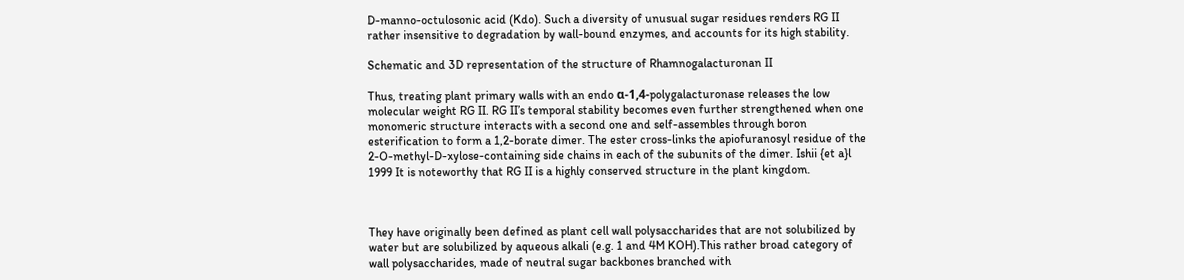D-manno-octulosonic acid (Kdo). Such a diversity of unusual sugar residues renders RG II rather insensitive to degradation by wall-bound enzymes, and accounts for its high stability.

Schematic and 3D representation of the structure of Rhamnogalacturonan II

Thus, treating plant primary walls with an endo α-1,4-polygalacturonase releases the low molecular weight RG II. RG II’s temporal stability becomes even further strengthened when one monomeric structure interacts with a second one and self-assembles through boron esterification to form a 1,2-borate dimer. The ester cross-links the apiofuranosyl residue of the 2-O-methyl-D-xylose-containing side chains in each of the subunits of the dimer. Ishii {et a}l 1999 It is noteworthy that RG II is a highly conserved structure in the plant kingdom.



They have originally been defined as plant cell wall polysaccharides that are not solubilized by water but are solubilized by aqueous alkali (e.g. 1 and 4M KOH).This rather broad category of wall polysaccharides, made of neutral sugar backbones branched with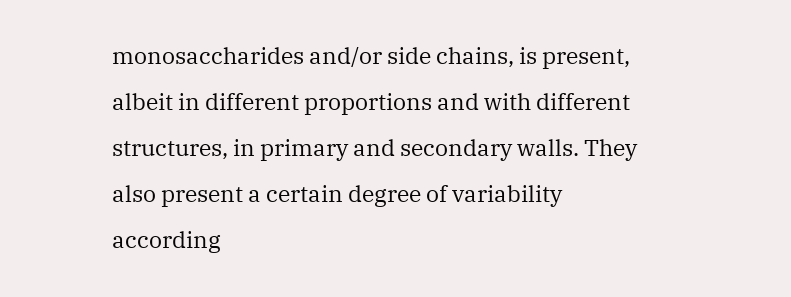monosaccharides and/or side chains, is present, albeit in different proportions and with different structures, in primary and secondary walls. They also present a certain degree of variability according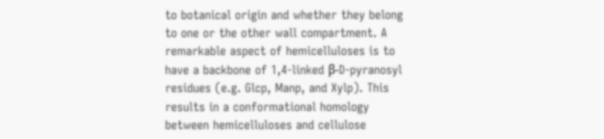to botanical origin and whether they belong to one or the other wall compartment. A remarkable aspect of hemicelluloses is to have a backbone of 1,4-linked β-D-pyranosyl residues (e.g. Glcp, Manp, and Xylp). This results in a conformational homology between hemicelluloses and cellulose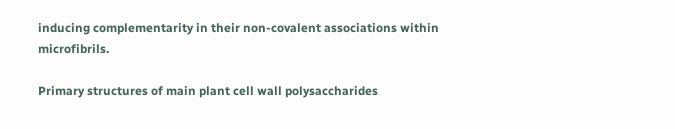inducing complementarity in their non-covalent associations within microfibrils.

Primary structures of main plant cell wall polysaccharides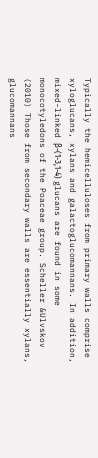Typically the hemicelluloses from primary walls comprise xyloglucans, xylans and galactoglucomannans. In addition, mixed-linked β-(1-3,1-4) glucans are found in some monocotyledons of the Poaceae group. Scheller &Ulvskov (2010) Those from secondary walls are essentially xylans, glucomannans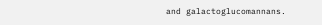and galactoglucomannans.